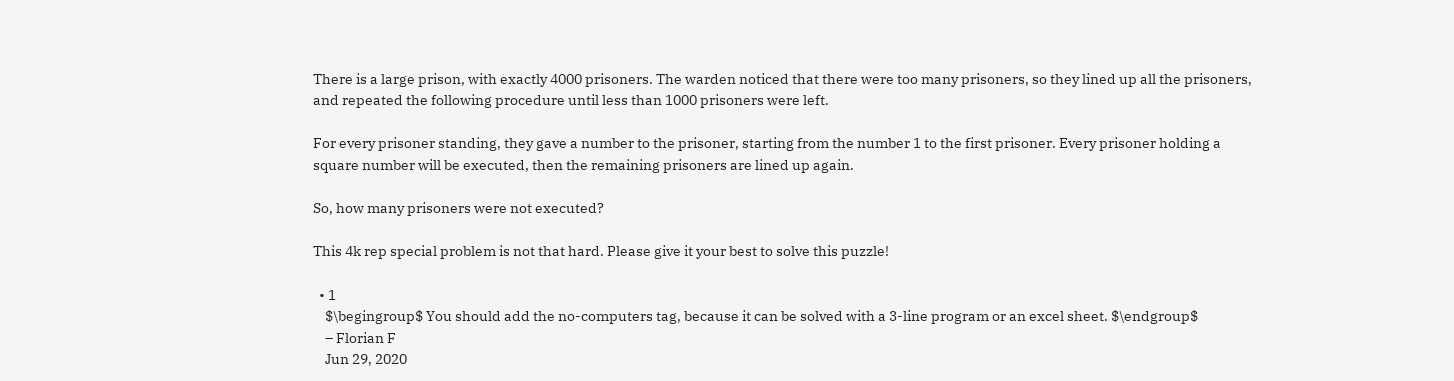There is a large prison, with exactly 4000 prisoners. The warden noticed that there were too many prisoners, so they lined up all the prisoners, and repeated the following procedure until less than 1000 prisoners were left.

For every prisoner standing, they gave a number to the prisoner, starting from the number 1 to the first prisoner. Every prisoner holding a square number will be executed, then the remaining prisoners are lined up again.

So, how many prisoners were not executed?

This 4k rep special problem is not that hard. Please give it your best to solve this puzzle!

  • 1
    $\begingroup$ You should add the no-computers tag, because it can be solved with a 3-line program or an excel sheet. $\endgroup$
    – Florian F
    Jun 29, 2020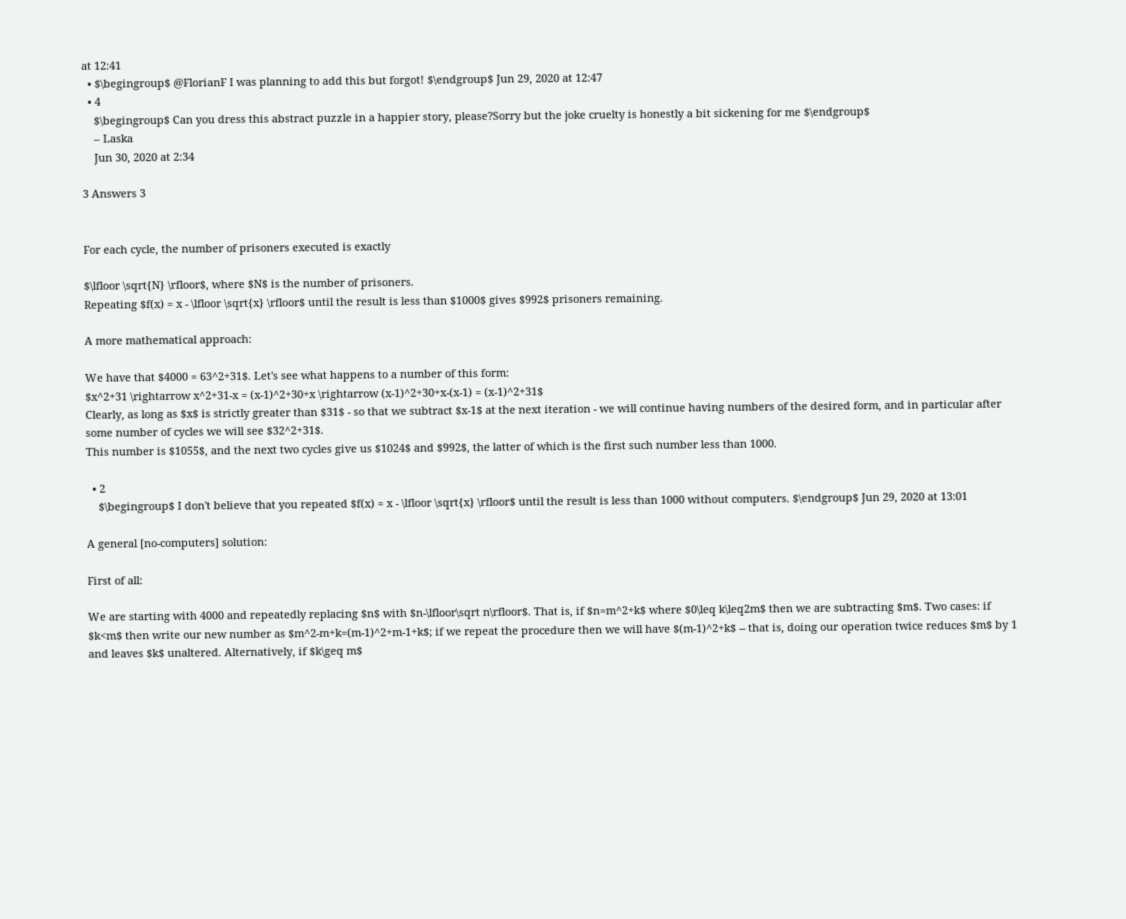at 12:41
  • $\begingroup$ @FlorianF I was planning to add this but forgot! $\endgroup$ Jun 29, 2020 at 12:47
  • 4
    $\begingroup$ Can you dress this abstract puzzle in a happier story, please?Sorry but the joke cruelty is honestly a bit sickening for me $\endgroup$
    – Laska
    Jun 30, 2020 at 2:34

3 Answers 3


For each cycle, the number of prisoners executed is exactly

$\lfloor \sqrt{N} \rfloor$, where $N$ is the number of prisoners.
Repeating $f(x) = x - \lfloor \sqrt{x} \rfloor$ until the result is less than $1000$ gives $992$ prisoners remaining.

A more mathematical approach:

We have that $4000 = 63^2+31$. Let's see what happens to a number of this form:
$x^2+31 \rightarrow x^2+31-x = (x-1)^2+30+x \rightarrow (x-1)^2+30+x-(x-1) = (x-1)^2+31$
Clearly, as long as $x$ is strictly greater than $31$ - so that we subtract $x-1$ at the next iteration - we will continue having numbers of the desired form, and in particular after some number of cycles we will see $32^2+31$.
This number is $1055$, and the next two cycles give us $1024$ and $992$, the latter of which is the first such number less than 1000.

  • 2
    $\begingroup$ I don't believe that you repeated $f(x) = x - \lfloor \sqrt{x} \rfloor$ until the result is less than 1000 without computers. $\endgroup$ Jun 29, 2020 at 13:01

A general [no-computers] solution:

First of all:

We are starting with 4000 and repeatedly replacing $n$ with $n-\lfloor\sqrt n\rfloor$. That is, if $n=m^2+k$ where $0\leq k\leq2m$ then we are subtracting $m$. Two cases: if $k<m$ then write our new number as $m^2-m+k=(m-1)^2+m-1+k$; if we repeat the procedure then we will have $(m-1)^2+k$ -- that is, doing our operation twice reduces $m$ by 1 and leaves $k$ unaltered. Alternatively, if $k\geq m$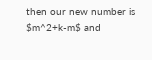then our new number is $m^2+k-m$ and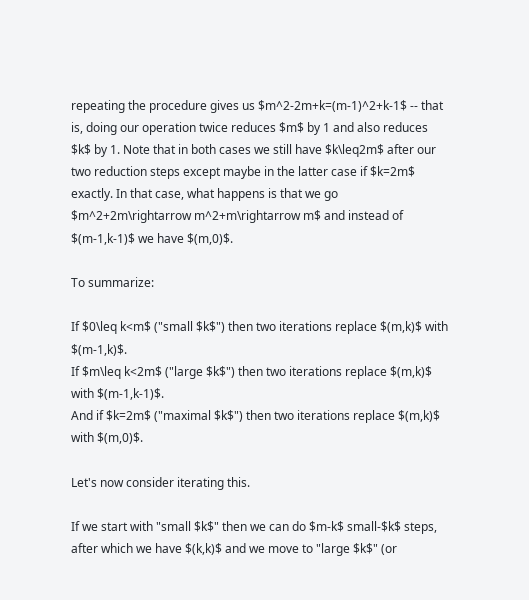repeating the procedure gives us $m^2-2m+k=(m-1)^2+k-1$ -- that is, doing our operation twice reduces $m$ by 1 and also reduces $k$ by 1. Note that in both cases we still have $k\leq2m$ after our two reduction steps except maybe in the latter case if $k=2m$ exactly. In that case, what happens is that we go $m^2+2m\rightarrow m^2+m\rightarrow m$ and instead of $(m-1,k-1)$ we have $(m,0)$.

To summarize:

If $0\leq k<m$ ("small $k$") then two iterations replace $(m,k)$ with $(m-1,k)$.
If $m\leq k<2m$ ("large $k$") then two iterations replace $(m,k)$ with $(m-1,k-1)$.
And if $k=2m$ ("maximal $k$") then two iterations replace $(m,k)$ with $(m,0)$.

Let's now consider iterating this.

If we start with "small $k$" then we can do $m-k$ small-$k$ steps, after which we have $(k,k)$ and we move to "large $k$" (or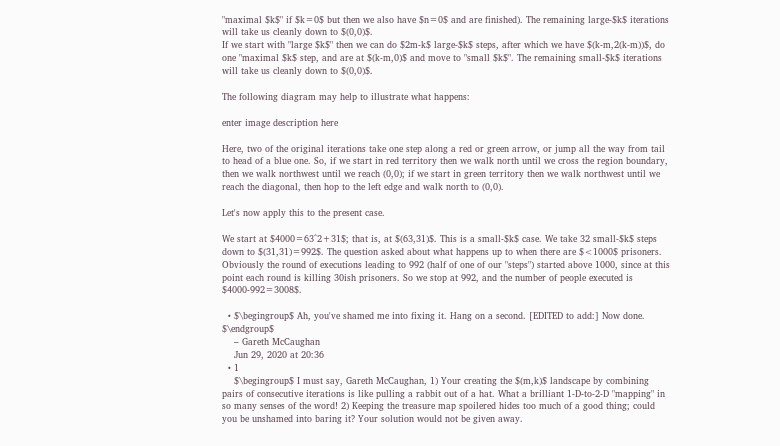"maximal $k$" if $k=0$ but then we also have $n=0$ and are finished). The remaining large-$k$ iterations will take us cleanly down to $(0,0)$.
If we start with "large $k$" then we can do $2m-k$ large-$k$ steps, after which we have $(k-m,2(k-m))$, do one "maximal $k$ step, and are at $(k-m,0)$ and move to "small $k$". The remaining small-$k$ iterations will take us cleanly down to $(0,0)$.

The following diagram may help to illustrate what happens:

enter image description here

Here, two of the original iterations take one step along a red or green arrow, or jump all the way from tail to head of a blue one. So, if we start in red territory then we walk north until we cross the region boundary, then we walk northwest until we reach (0,0); if we start in green territory then we walk northwest until we reach the diagonal, then hop to the left edge and walk north to (0,0).

Let's now apply this to the present case.

We start at $4000=63^2+31$; that is, at $(63,31)$. This is a small-$k$ case. We take 32 small-$k$ steps down to $(31,31)=992$. The question asked about what happens up to when there are $<1000$ prisoners. Obviously the round of executions leading to 992 (half of one of our "steps") started above 1000, since at this point each round is killing 30ish prisoners. So we stop at 992, and the number of people executed is $4000-992=3008$.

  • $\begingroup$ Ah, you've shamed me into fixing it. Hang on a second. [EDITED to add:] Now done. $\endgroup$
    – Gareth McCaughan
    Jun 29, 2020 at 20:36
  • 1
    $\begingroup$ I must say, Gareth McCaughan, 1) Your creating the $(m,k)$ landscape by combining pairs of consecutive iterations is like pulling a rabbit out of a hat. What a brilliant 1-D-to-2-D "mapping" in so many senses of the word! 2) Keeping the treasure map spoilered hides too much of a good thing; could you be unshamed into baring it? Your solution would not be given away.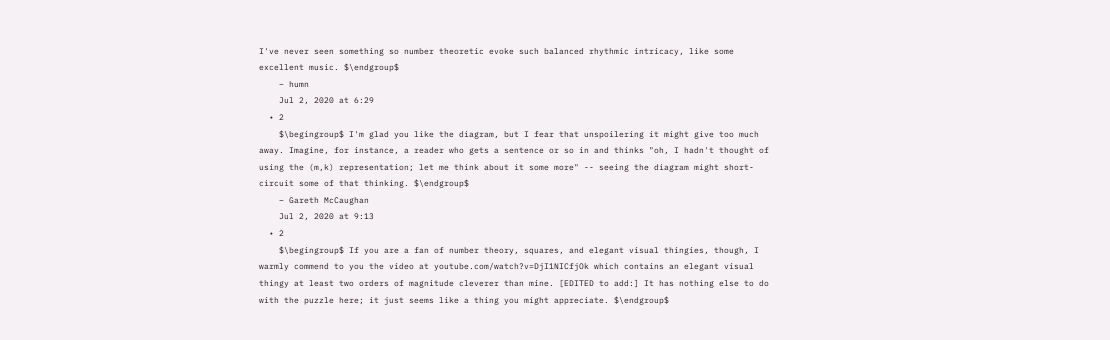I've never seen something so number theoretic evoke such balanced rhythmic intricacy, like some excellent music. $\endgroup$
    – humn
    Jul 2, 2020 at 6:29
  • 2
    $\begingroup$ I'm glad you like the diagram, but I fear that unspoilering it might give too much away. Imagine, for instance, a reader who gets a sentence or so in and thinks "oh, I hadn't thought of using the (m,k) representation; let me think about it some more" -- seeing the diagram might short-circuit some of that thinking. $\endgroup$
    – Gareth McCaughan
    Jul 2, 2020 at 9:13
  • 2
    $\begingroup$ If you are a fan of number theory, squares, and elegant visual thingies, though, I warmly commend to you the video at youtube.com/watch?v=DjI1NICfjOk which contains an elegant visual thingy at least two orders of magnitude cleverer than mine. [EDITED to add:] It has nothing else to do with the puzzle here; it just seems like a thing you might appreciate. $\endgroup$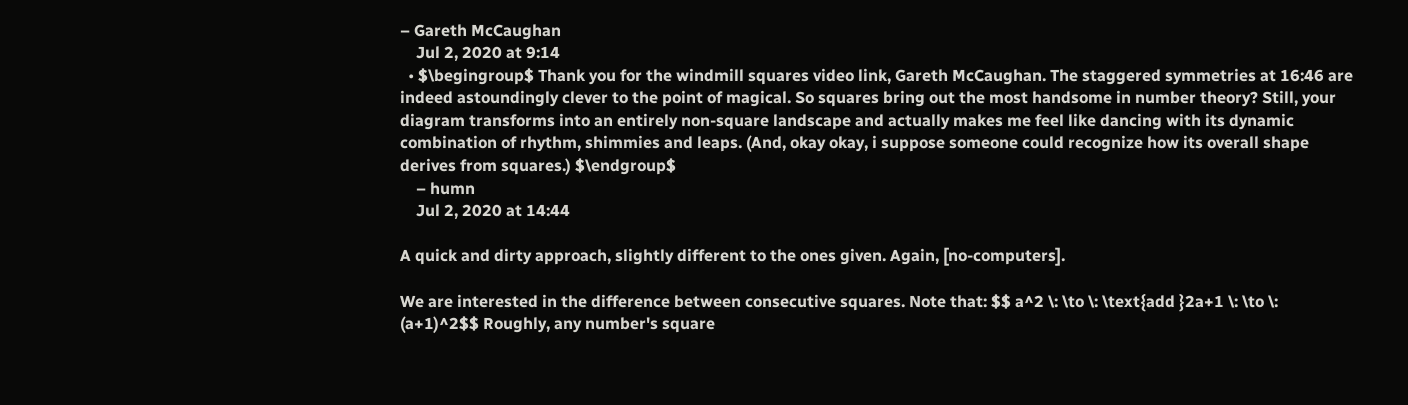– Gareth McCaughan
    Jul 2, 2020 at 9:14
  • $\begingroup$ Thank you for the windmill squares video link, Gareth McCaughan. The staggered symmetries at 16:46 are indeed astoundingly clever to the point of magical. So squares bring out the most handsome in number theory? Still, your diagram transforms into an entirely non-square landscape and actually makes me feel like dancing with its dynamic combination of rhythm, shimmies and leaps. (And, okay okay, i suppose someone could recognize how its overall shape derives from squares.) $\endgroup$
    – humn
    Jul 2, 2020 at 14:44

A quick and dirty approach, slightly different to the ones given. Again, [no-computers].

We are interested in the difference between consecutive squares. Note that: $$ a^2 \: \to \: \text{add }2a+1 \: \to \: (a+1)^2$$ Roughly, any number's square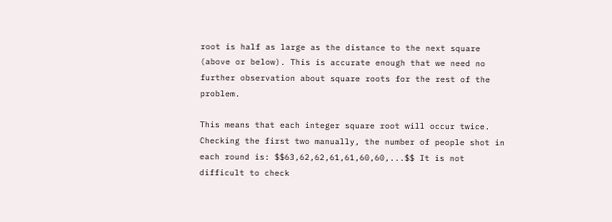root is half as large as the distance to the next square (above or below). This is accurate enough that we need no further observation about square roots for the rest of the problem.

This means that each integer square root will occur twice. Checking the first two manually, the number of people shot in each round is: $$63,62,62,61,61,60,60,...$$ It is not difficult to check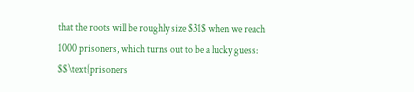that the roots will be roughly size $31$ when we reach 1000 prisoners, which turns out to be a lucky guess: $$\text{prisoners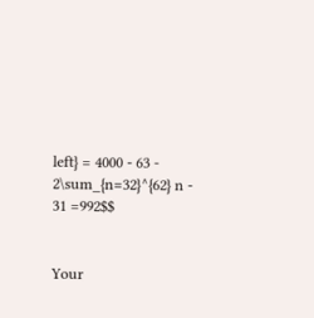left} = 4000 - 63 - 2\sum_{n=32}^{62} n - 31 =992$$


Your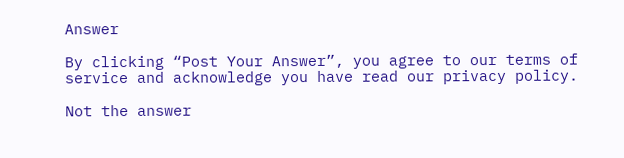Answer

By clicking “Post Your Answer”, you agree to our terms of service and acknowledge you have read our privacy policy.

Not the answer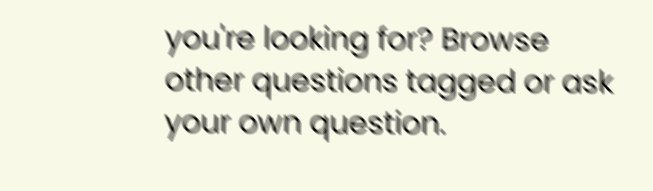you're looking for? Browse other questions tagged or ask your own question.